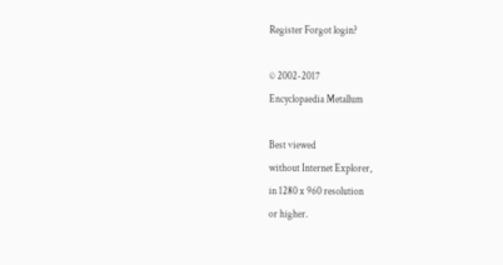Register Forgot login?

© 2002-2017
Encyclopaedia Metallum

Best viewed
without Internet Explorer,
in 1280 x 960 resolution
or higher.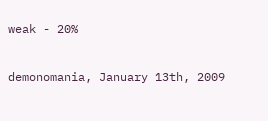weak - 20%

demonomania, January 13th, 2009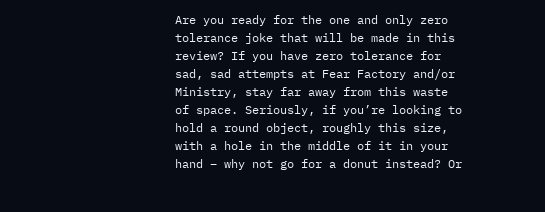Are you ready for the one and only zero tolerance joke that will be made in this review? If you have zero tolerance for sad, sad attempts at Fear Factory and/or Ministry, stay far away from this waste of space. Seriously, if you’re looking to hold a round object, roughly this size, with a hole in the middle of it in your hand – why not go for a donut instead? Or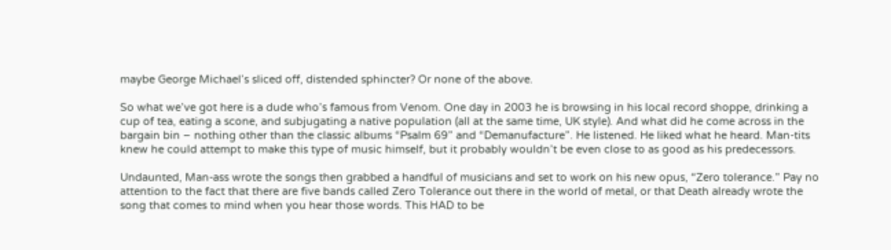maybe George Michael’s sliced off, distended sphincter? Or none of the above.

So what we’ve got here is a dude who’s famous from Venom. One day in 2003 he is browsing in his local record shoppe, drinking a cup of tea, eating a scone, and subjugating a native population (all at the same time, UK style). And what did he come across in the bargain bin – nothing other than the classic albums “Psalm 69” and “Demanufacture”. He listened. He liked what he heard. Man-tits knew he could attempt to make this type of music himself, but it probably wouldn’t be even close to as good as his predecessors.

Undaunted, Man-ass wrote the songs then grabbed a handful of musicians and set to work on his new opus, “Zero tolerance.” Pay no attention to the fact that there are five bands called Zero Tolerance out there in the world of metal, or that Death already wrote the song that comes to mind when you hear those words. This HAD to be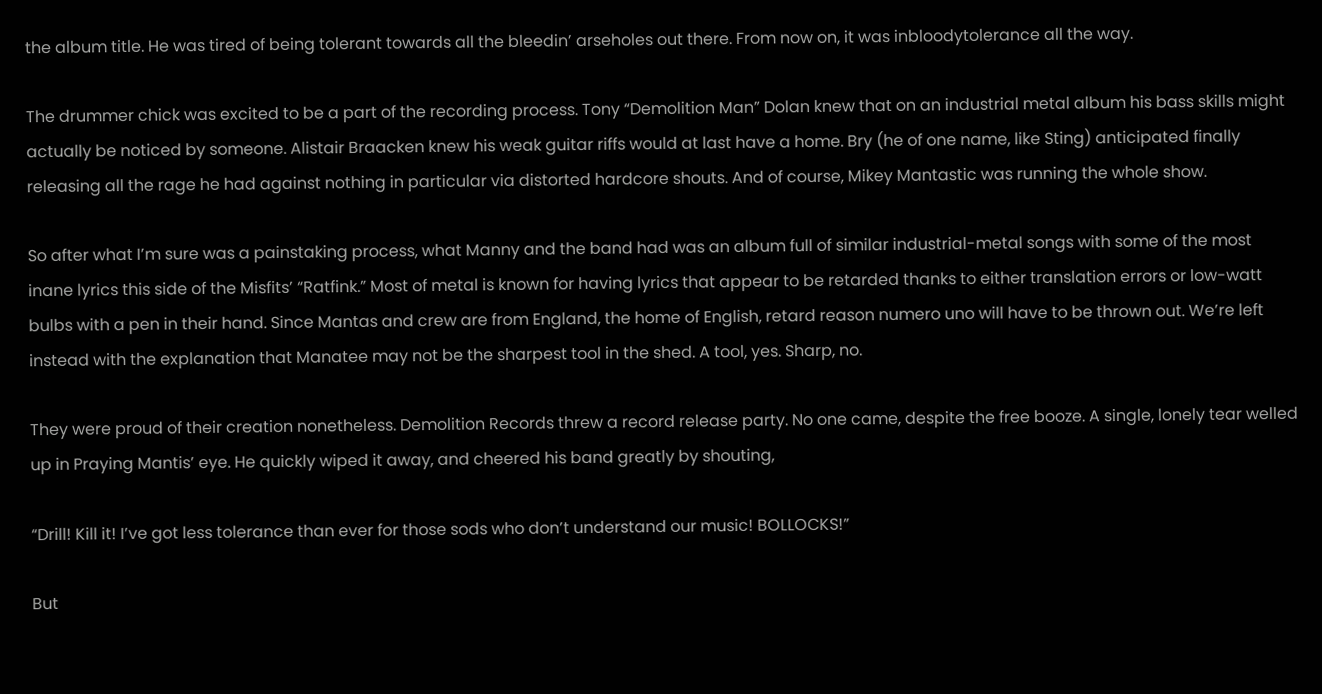the album title. He was tired of being tolerant towards all the bleedin’ arseholes out there. From now on, it was inbloodytolerance all the way.

The drummer chick was excited to be a part of the recording process. Tony “Demolition Man” Dolan knew that on an industrial metal album his bass skills might actually be noticed by someone. Alistair Braacken knew his weak guitar riffs would at last have a home. Bry (he of one name, like Sting) anticipated finally releasing all the rage he had against nothing in particular via distorted hardcore shouts. And of course, Mikey Mantastic was running the whole show.

So after what I’m sure was a painstaking process, what Manny and the band had was an album full of similar industrial-metal songs with some of the most inane lyrics this side of the Misfits’ “Ratfink.” Most of metal is known for having lyrics that appear to be retarded thanks to either translation errors or low-watt bulbs with a pen in their hand. Since Mantas and crew are from England, the home of English, retard reason numero uno will have to be thrown out. We’re left instead with the explanation that Manatee may not be the sharpest tool in the shed. A tool, yes. Sharp, no.

They were proud of their creation nonetheless. Demolition Records threw a record release party. No one came, despite the free booze. A single, lonely tear welled up in Praying Mantis’ eye. He quickly wiped it away, and cheered his band greatly by shouting,

“Drill! Kill it! I’ve got less tolerance than ever for those sods who don’t understand our music! BOLLOCKS!”

But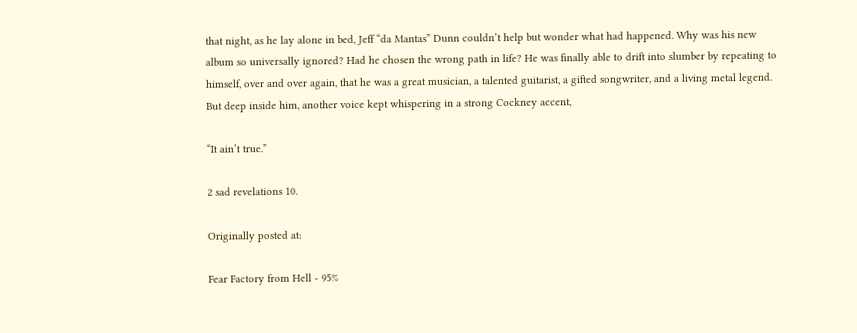that night, as he lay alone in bed, Jeff “da Mantas” Dunn couldn’t help but wonder what had happened. Why was his new album so universally ignored? Had he chosen the wrong path in life? He was finally able to drift into slumber by repeating to himself, over and over again, that he was a great musician, a talented guitarist, a gifted songwriter, and a living metal legend. But deep inside him, another voice kept whispering in a strong Cockney accent,

“It ain’t true.”

2 sad revelations 10.

Originally posted at:

Fear Factory from Hell - 95%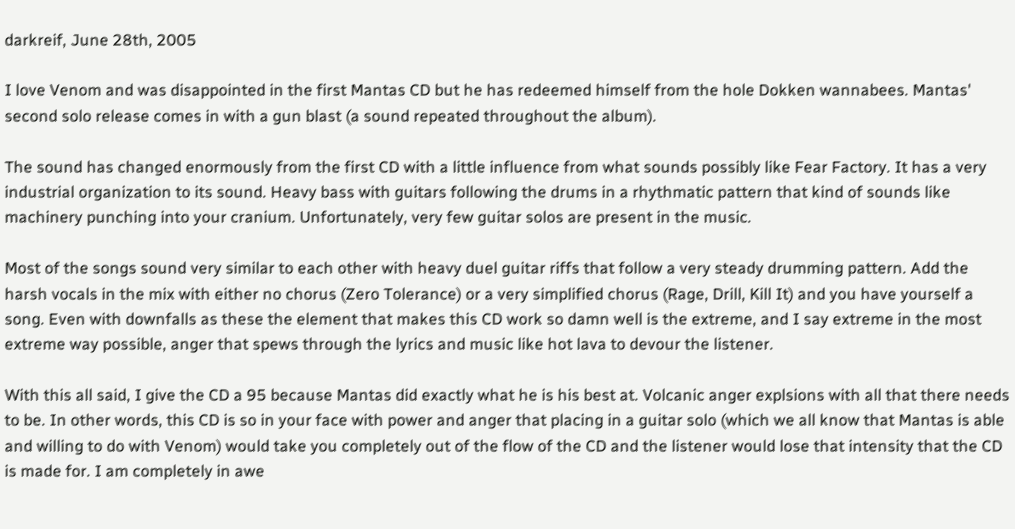darkreif, June 28th, 2005

I love Venom and was disappointed in the first Mantas CD but he has redeemed himself from the hole Dokken wannabees. Mantas' second solo release comes in with a gun blast (a sound repeated throughout the album).

The sound has changed enormously from the first CD with a little influence from what sounds possibly like Fear Factory. It has a very industrial organization to its sound. Heavy bass with guitars following the drums in a rhythmatic pattern that kind of sounds like machinery punching into your cranium. Unfortunately, very few guitar solos are present in the music.

Most of the songs sound very similar to each other with heavy duel guitar riffs that follow a very steady drumming pattern. Add the harsh vocals in the mix with either no chorus (Zero Tolerance) or a very simplified chorus (Rage, Drill, Kill It) and you have yourself a song. Even with downfalls as these the element that makes this CD work so damn well is the extreme, and I say extreme in the most extreme way possible, anger that spews through the lyrics and music like hot lava to devour the listener.

With this all said, I give the CD a 95 because Mantas did exactly what he is his best at. Volcanic anger explsions with all that there needs to be. In other words, this CD is so in your face with power and anger that placing in a guitar solo (which we all know that Mantas is able and willing to do with Venom) would take you completely out of the flow of the CD and the listener would lose that intensity that the CD is made for. I am completely in awe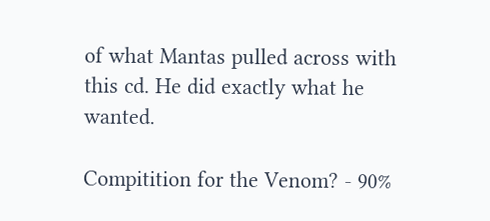of what Mantas pulled across with this cd. He did exactly what he wanted.

Compitition for the Venom? - 90%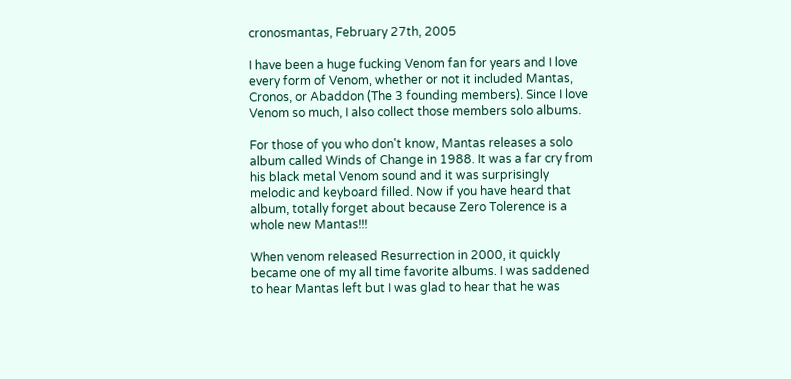cronosmantas, February 27th, 2005

I have been a huge fucking Venom fan for years and I love every form of Venom, whether or not it included Mantas, Cronos, or Abaddon (The 3 founding members). Since I love Venom so much, I also collect those members solo albums.

For those of you who don't know, Mantas releases a solo album called Winds of Change in 1988. It was a far cry from his black metal Venom sound and it was surprisingly melodic and keyboard filled. Now if you have heard that album, totally forget about because Zero Tolerence is a whole new Mantas!!!

When venom released Resurrection in 2000, it quickly became one of my all time favorite albums. I was saddened to hear Mantas left but I was glad to hear that he was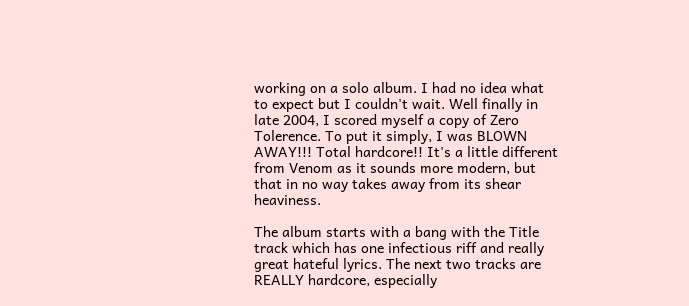working on a solo album. I had no idea what to expect but I couldn't wait. Well finally in late 2004, I scored myself a copy of Zero Tolerence. To put it simply, I was BLOWN AWAY!!! Total hardcore!! It's a little different from Venom as it sounds more modern, but that in no way takes away from its shear heaviness.

The album starts with a bang with the Title track which has one infectious riff and really great hateful lyrics. The next two tracks are REALLY hardcore, especially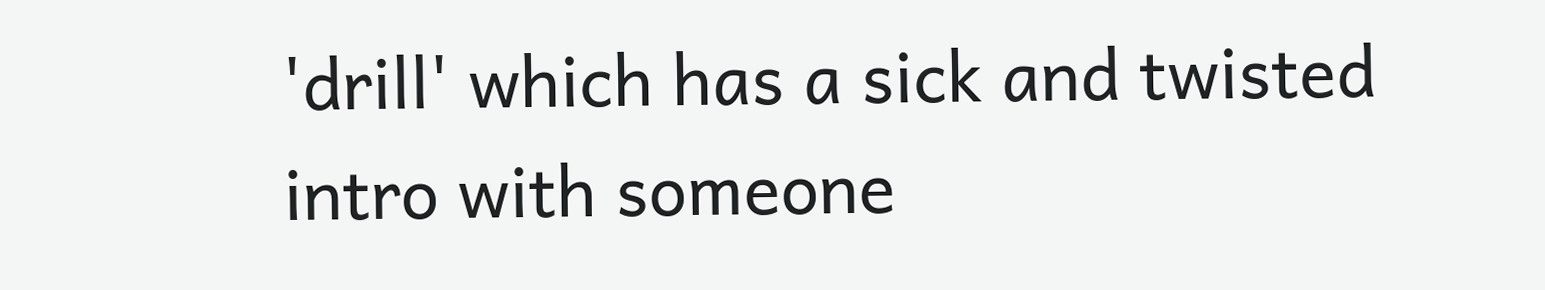'drill' which has a sick and twisted intro with someone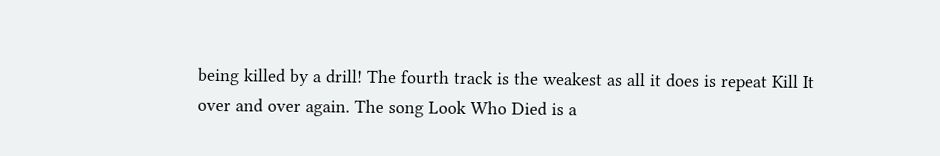being killed by a drill! The fourth track is the weakest as all it does is repeat Kill It over and over again. The song Look Who Died is a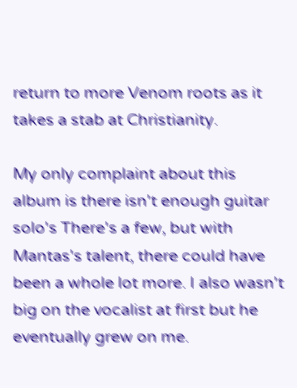return to more Venom roots as it takes a stab at Christianity.

My only complaint about this album is there isn't enough guitar solo's There's a few, but with Mantas's talent, there could have been a whole lot more. I also wasn't big on the vocalist at first but he eventually grew on me.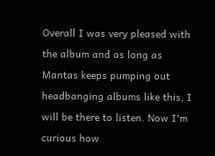Overall I was very pleased with the album and as long as Mantas keeps pumping out headbanging albums like this, I will be there to listen. Now I'm curious how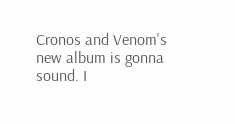Cronos and Venom's new album is gonna sound. I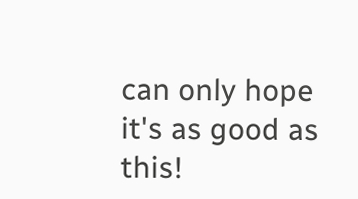can only hope it's as good as this!